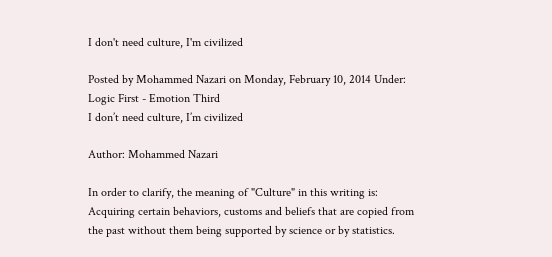I don't need culture, I'm civilized

Posted by Mohammed Nazari on Monday, February 10, 2014 Under: Logic First - Emotion Third
I don’t need culture, I’m civilized

Author: Mohammed Nazari

In order to clarify, the meaning of "Culture" in this writing is: Acquiring certain behaviors, customs and beliefs that are copied from the past without them being supported by science or by statistics.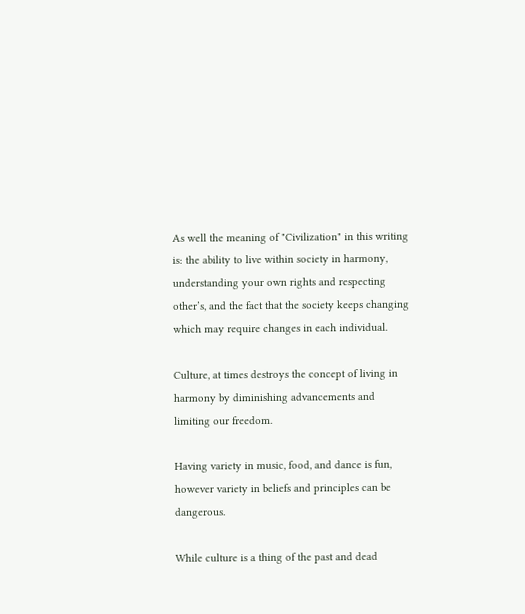As well the meaning of "Civilization" in this writing is: the ability to live within society in harmony, understanding your own rights and respecting other’s, and the fact that the society keeps changing which may require changes in each individual.

Culture, at times destroys the concept of living in harmony by diminishing advancements and limiting our freedom.

Having variety in music, food, and dance is fun, however variety in beliefs and principles can be dangerous.

While culture is a thing of the past and dead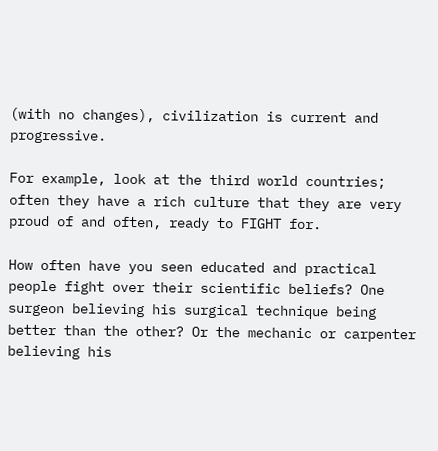(with no changes), civilization is current and progressive.

For example, look at the third world countries; often they have a rich culture that they are very proud of and often, ready to FIGHT for.

How often have you seen educated and practical people fight over their scientific beliefs? One surgeon believing his surgical technique being better than the other? Or the mechanic or carpenter believing his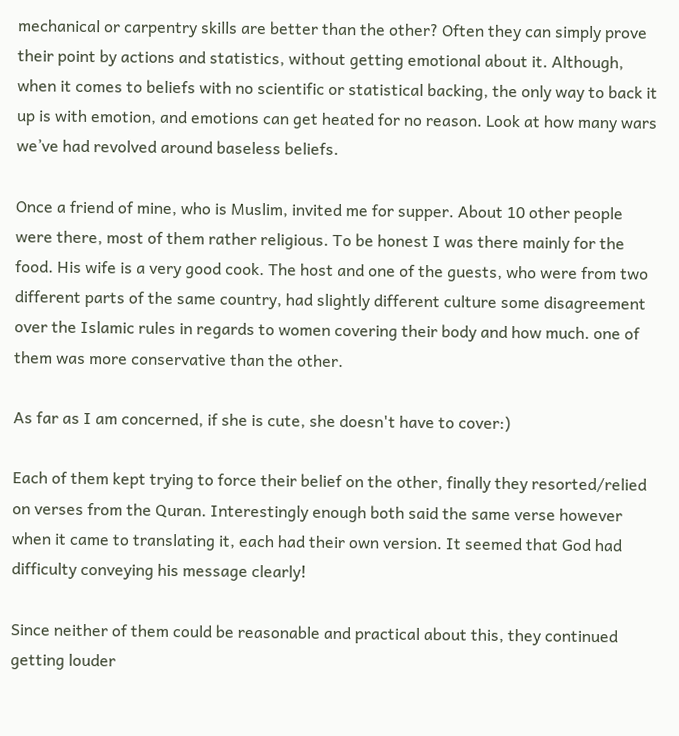mechanical or carpentry skills are better than the other? Often they can simply prove their point by actions and statistics, without getting emotional about it. Although, when it comes to beliefs with no scientific or statistical backing, the only way to back it up is with emotion, and emotions can get heated for no reason. Look at how many wars we’ve had revolved around baseless beliefs.

Once a friend of mine, who is Muslim, invited me for supper. About 10 other people were there, most of them rather religious. To be honest I was there mainly for the food. His wife is a very good cook. The host and one of the guests, who were from two different parts of the same country, had slightly different culture some disagreement over the Islamic rules in regards to women covering their body and how much. one of them was more conservative than the other.

As far as I am concerned, if she is cute, she doesn't have to cover:)

Each of them kept trying to force their belief on the other, finally they resorted/relied on verses from the Quran. Interestingly enough both said the same verse however when it came to translating it, each had their own version. It seemed that God had difficulty conveying his message clearly!

Since neither of them could be reasonable and practical about this, they continued getting louder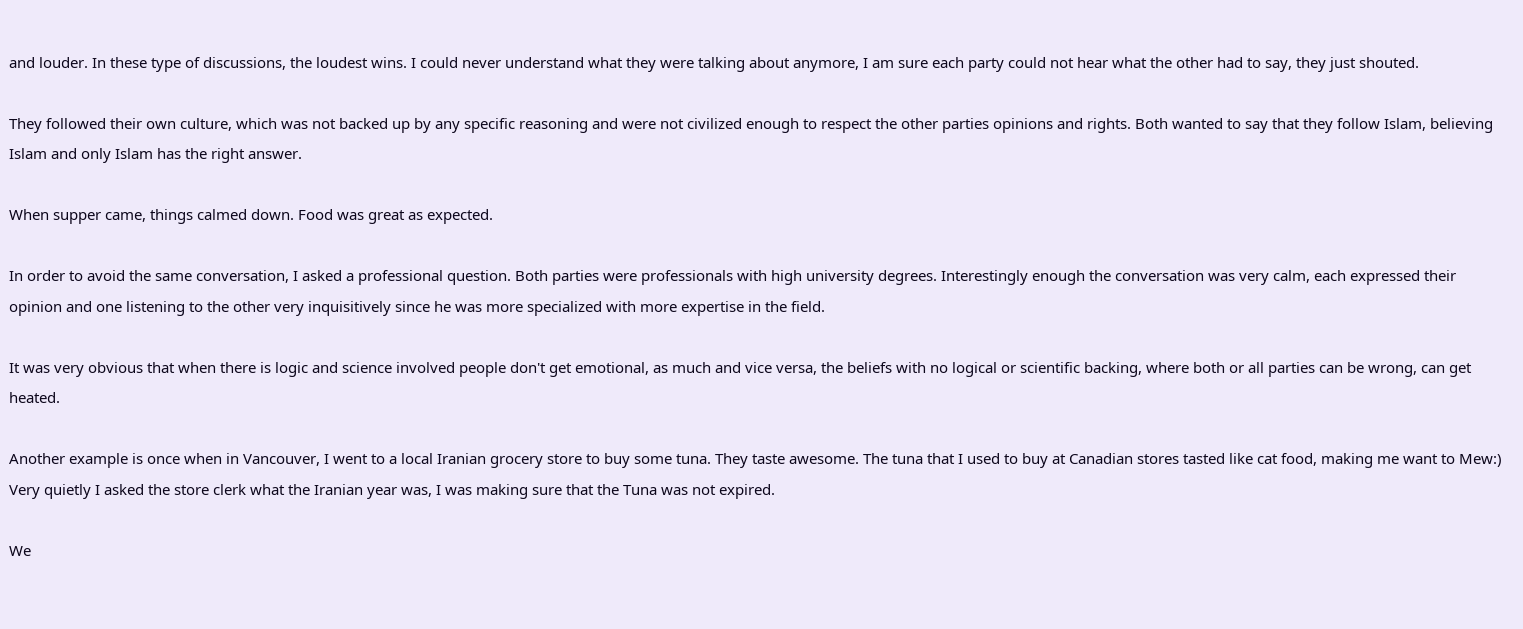and louder. In these type of discussions, the loudest wins. I could never understand what they were talking about anymore, I am sure each party could not hear what the other had to say, they just shouted.

They followed their own culture, which was not backed up by any specific reasoning and were not civilized enough to respect the other parties opinions and rights. Both wanted to say that they follow Islam, believing Islam and only Islam has the right answer.

When supper came, things calmed down. Food was great as expected.

In order to avoid the same conversation, I asked a professional question. Both parties were professionals with high university degrees. Interestingly enough the conversation was very calm, each expressed their opinion and one listening to the other very inquisitively since he was more specialized with more expertise in the field.

It was very obvious that when there is logic and science involved people don't get emotional, as much and vice versa, the beliefs with no logical or scientific backing, where both or all parties can be wrong, can get heated.

Another example is once when in Vancouver, I went to a local Iranian grocery store to buy some tuna. They taste awesome. The tuna that I used to buy at Canadian stores tasted like cat food, making me want to Mew:) Very quietly I asked the store clerk what the Iranian year was, I was making sure that the Tuna was not expired.

We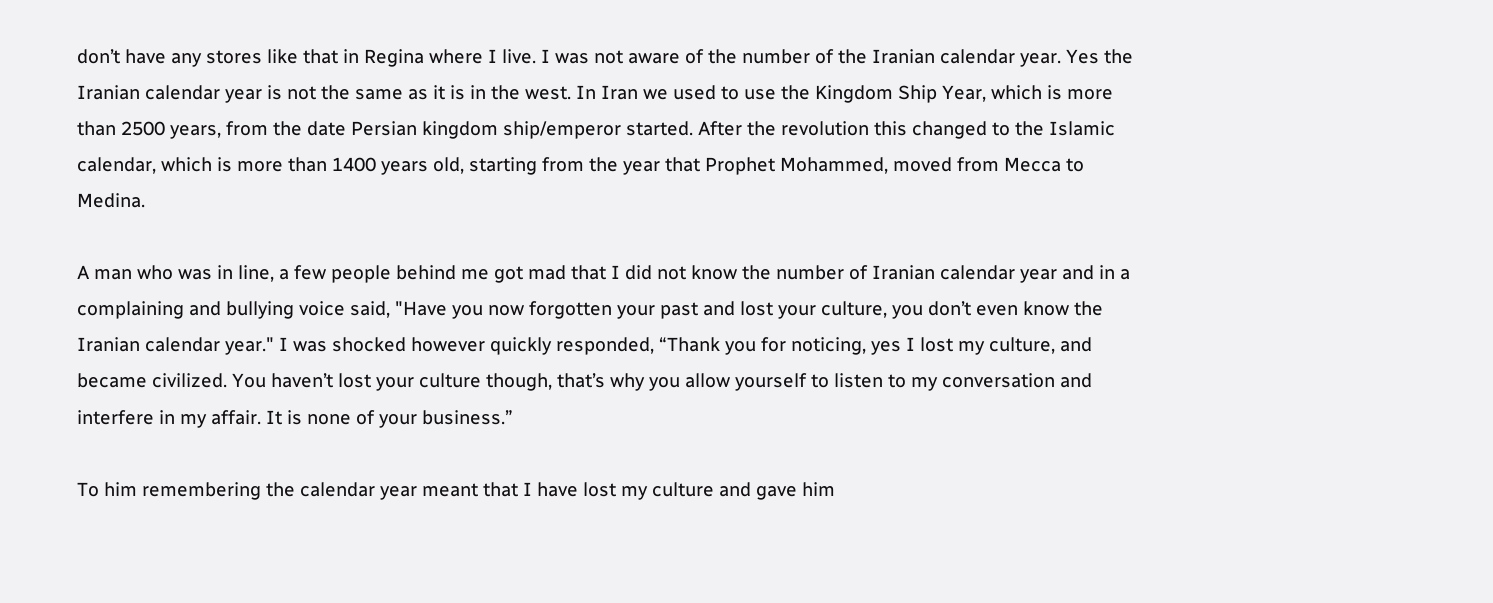don’t have any stores like that in Regina where I live. I was not aware of the number of the Iranian calendar year. Yes the Iranian calendar year is not the same as it is in the west. In Iran we used to use the Kingdom Ship Year, which is more than 2500 years, from the date Persian kingdom ship/emperor started. After the revolution this changed to the Islamic calendar, which is more than 1400 years old, starting from the year that Prophet Mohammed, moved from Mecca to Medina.

A man who was in line, a few people behind me got mad that I did not know the number of Iranian calendar year and in a complaining and bullying voice said, "Have you now forgotten your past and lost your culture, you don’t even know the Iranian calendar year." I was shocked however quickly responded, “Thank you for noticing, yes I lost my culture, and became civilized. You haven’t lost your culture though, that’s why you allow yourself to listen to my conversation and interfere in my affair. It is none of your business.”

To him remembering the calendar year meant that I have lost my culture and gave him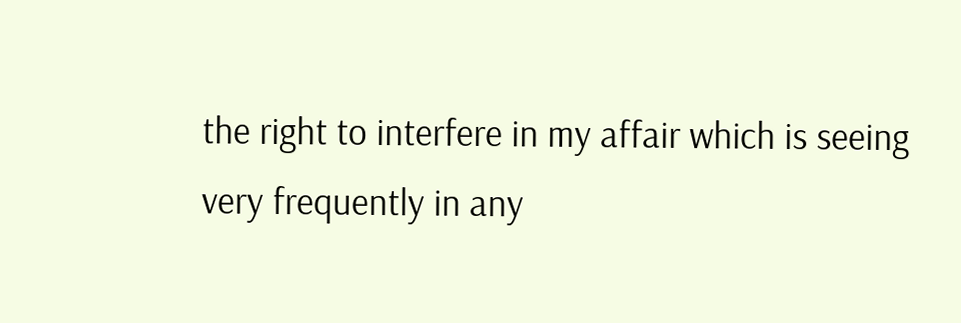the right to interfere in my affair which is seeing very frequently in any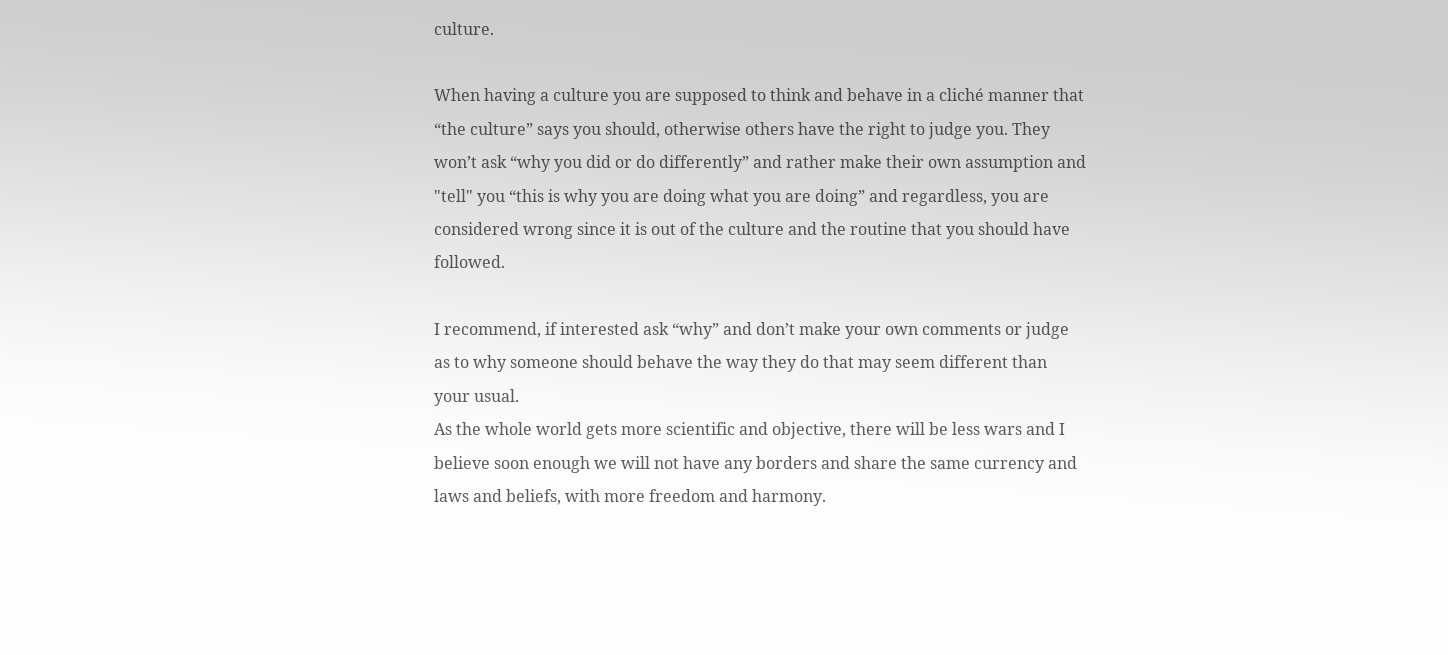culture.

When having a culture you are supposed to think and behave in a cliché manner that “the culture” says you should, otherwise others have the right to judge you. They won’t ask “why you did or do differently” and rather make their own assumption and "tell" you “this is why you are doing what you are doing” and regardless, you are considered wrong since it is out of the culture and the routine that you should have followed.

I recommend, if interested ask “why” and don’t make your own comments or judge as to why someone should behave the way they do that may seem different than your usual.
As the whole world gets more scientific and objective, there will be less wars and I believe soon enough we will not have any borders and share the same currency and laws and beliefs, with more freedom and harmony.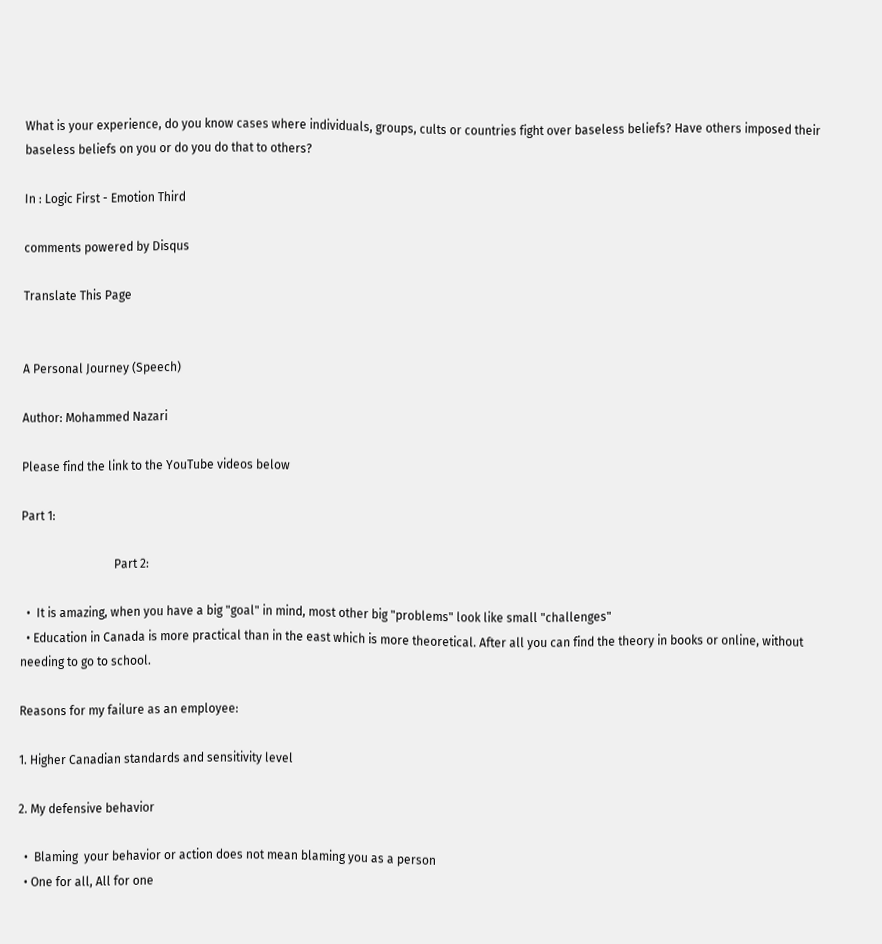What is your experience, do you know cases where individuals, groups, cults or countries fight over baseless beliefs? Have others imposed their baseless beliefs on you or do you do that to others?

In : Logic First - Emotion Third

comments powered by Disqus

Translate This Page


A Personal Journey (Speech)

Author: Mohammed Nazari

Please find the link to the YouTube videos below

Part 1:

                               Part 2:

  •  It is amazing, when you have a big "goal" in mind, most other big "problems" look like small "challenges"
  • Education in Canada is more practical than in the east which is more theoretical. After all you can find the theory in books or online, without needing to go to school.

Reasons for my failure as an employee:

1. Higher Canadian standards and sensitivity level

2. My defensive behavior

  •  Blaming  your behavior or action does not mean blaming you as a person
  • One for all, All for one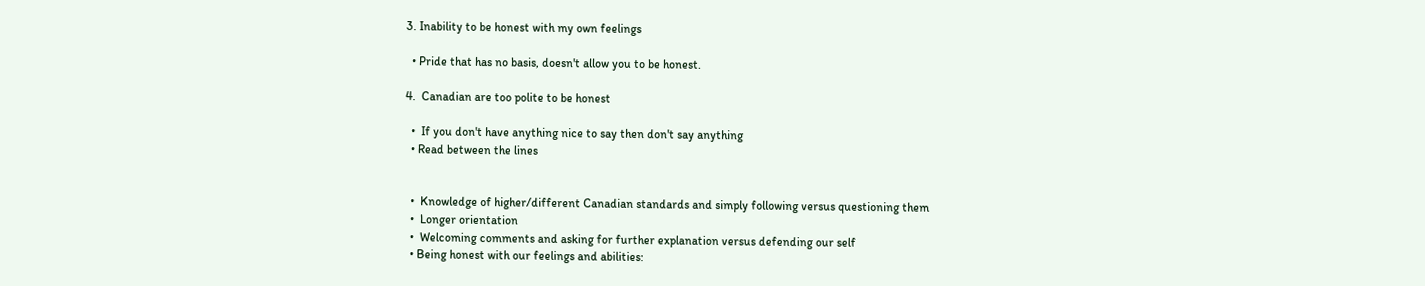3. Inability to be honest with my own feelings

  • Pride that has no basis, doesn't allow you to be honest.

4.  Canadian are too polite to be honest

  •  If you don't have anything nice to say then don't say anything
  • Read between the lines


  •  Knowledge of higher/different Canadian standards and simply following versus questioning them
  •  Longer orientation
  •  Welcoming comments and asking for further explanation versus defending our self
  • Being honest with our feelings and abilities: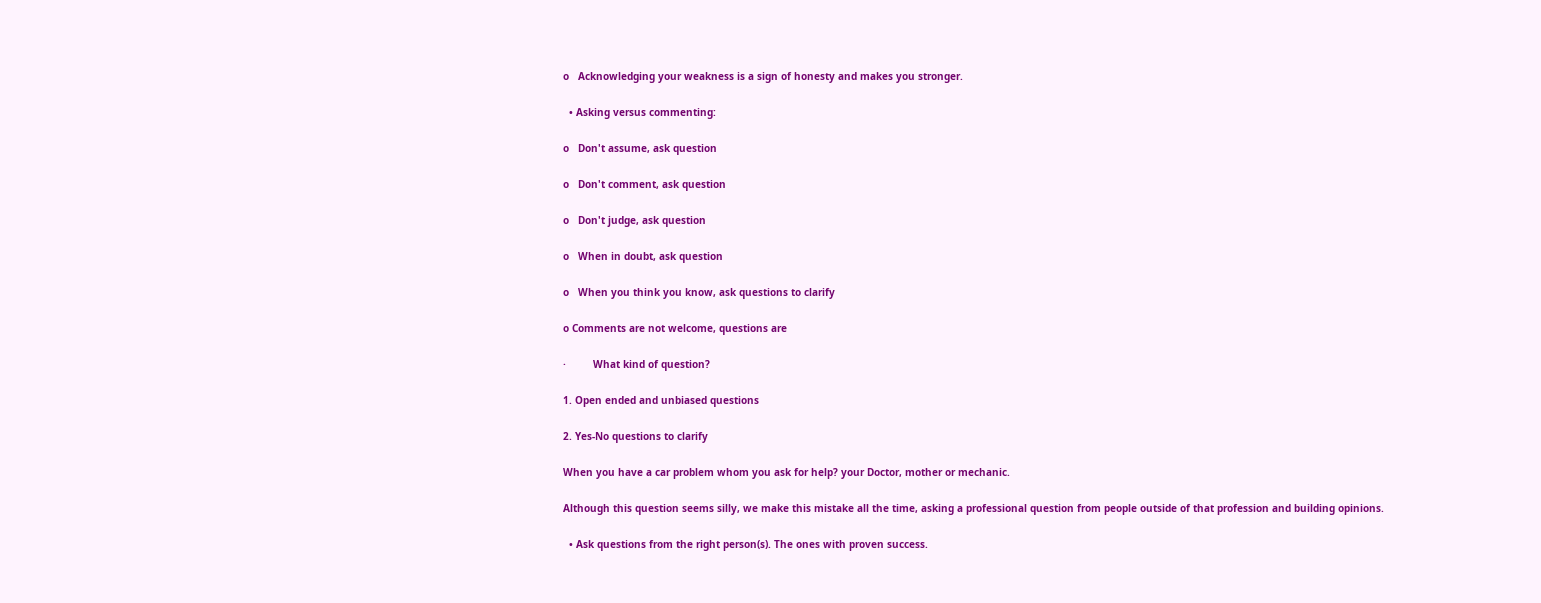o   Acknowledging your weakness is a sign of honesty and makes you stronger.

  • Asking versus commenting:

o   Don't assume, ask question

o   Don't comment, ask question

o   Don't judge, ask question

o   When in doubt, ask question

o   When you think you know, ask questions to clarify

o Comments are not welcome, questions are

·         What kind of question?

1. Open ended and unbiased questions

2. Yes-No questions to clarify

When you have a car problem whom you ask for help? your Doctor, mother or mechanic.

Although this question seems silly, we make this mistake all the time, asking a professional question from people outside of that profession and building opinions.

  • Ask questions from the right person(s). The ones with proven success.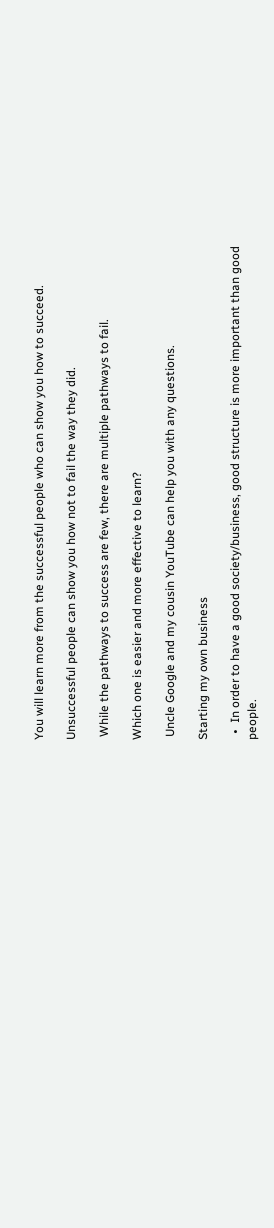You will learn more from the successful people who can show you how to succeed.

Unsuccessful people can show you how not to fail the way they did.

 While the pathways to success are few, there are multiple pathways to fail.

Which one is easier and more effective to learn?

 Uncle Google and my cousin YouTube can help you with any questions.

Starting my own business

  •  In order to have a good society/business, good structure is more important than good people.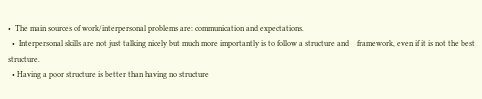•  The main sources of work/interpersonal problems are: communication and expectations.
  •  Interpersonal skills are not just talking nicely but much more importantly is to follow a structure and    framework, even if it is not the best structure.
  • Having a poor structure is better than having no structure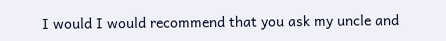I would I would recommend that you ask my uncle and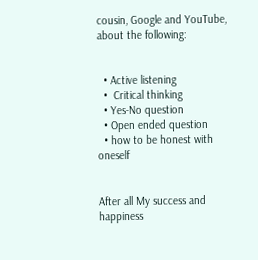cousin, Google and YouTube, about the following:


  • Active listening
  •  Critical thinking
  • Yes-No question
  • Open ended question
  • how to be honest with oneself


After all My success and happiness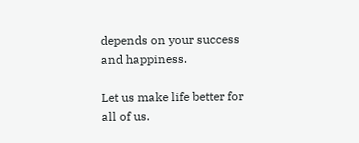depends on your success and happiness.

Let us make life better for all of us.